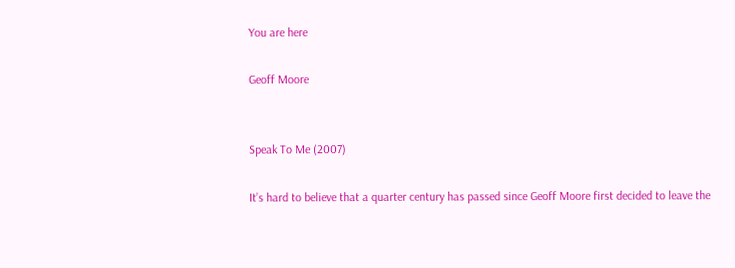You are here

Geoff Moore


Speak To Me (2007)

It’s hard to believe that a quarter century has passed since Geoff Moore first decided to leave the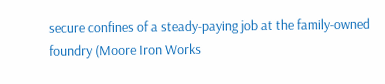secure confines of a steady-paying job at the family-owned foundry (Moore Iron Works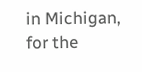in Michigan, for the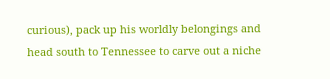curious), pack up his worldly belongings and head south to Tennessee to carve out a niche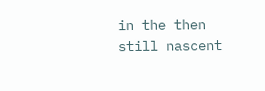in the then still nascent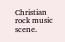Christian rock music scene.